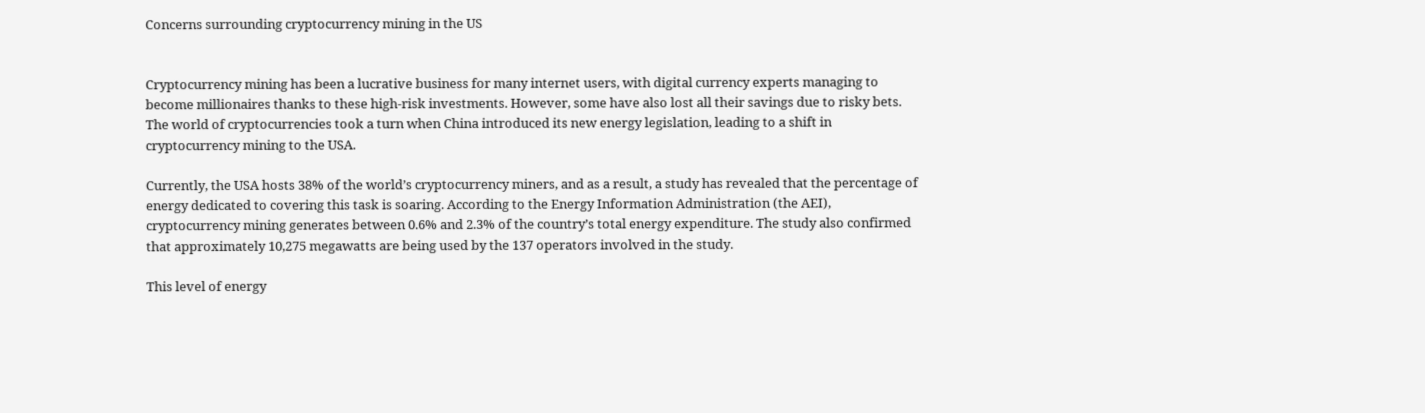Concerns surrounding cryptocurrency mining in the US


Cryptocurrency mining has been a lucrative business for many internet users, with digital currency experts managing to become millionaires thanks to these high-risk investments. However, some have also lost all their savings due to risky bets. The world of cryptocurrencies took a turn when China introduced its new energy legislation, leading to a shift in cryptocurrency mining to the USA.

Currently, the USA hosts 38% of the world’s cryptocurrency miners, and as a result, a study has revealed that the percentage of energy dedicated to covering this task is soaring. According to the Energy Information Administration (the AEI), cryptocurrency mining generates between 0.6% and 2.3% of the country’s total energy expenditure. The study also confirmed that approximately 10,275 megawatts are being used by the 137 operators involved in the study.

This level of energy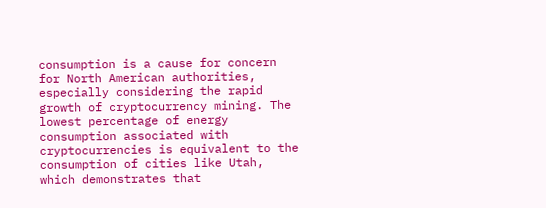consumption is a cause for concern for North American authorities, especially considering the rapid growth of cryptocurrency mining. The lowest percentage of energy consumption associated with cryptocurrencies is equivalent to the consumption of cities like Utah, which demonstrates that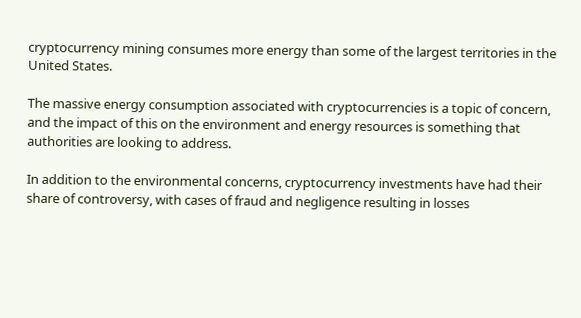cryptocurrency mining consumes more energy than some of the largest territories in the United States.

The massive energy consumption associated with cryptocurrencies is a topic of concern, and the impact of this on the environment and energy resources is something that authorities are looking to address.

In addition to the environmental concerns, cryptocurrency investments have had their share of controversy, with cases of fraud and negligence resulting in losses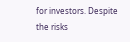for investors. Despite the risks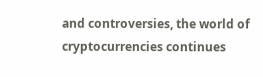and controversies, the world of cryptocurrencies continues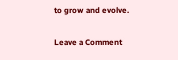to grow and evolve.

Leave a Comment